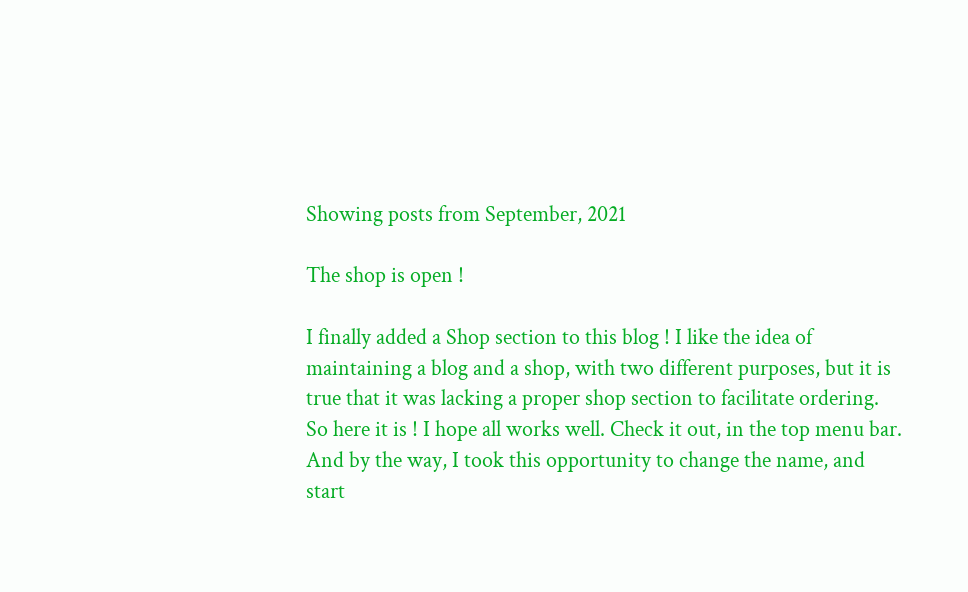Showing posts from September, 2021

The shop is open !

I finally added a Shop section to this blog ! I like the idea of maintaining a blog and a shop, with two different purposes, but it is true that it was lacking a proper shop section to facilitate ordering. So here it is ! I hope all works well. Check it out, in the top menu bar. And by the way, I took this opportunity to change the name, and start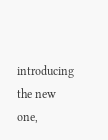introducing the new one,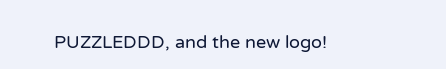PUZZLEDDD, and the new logo!